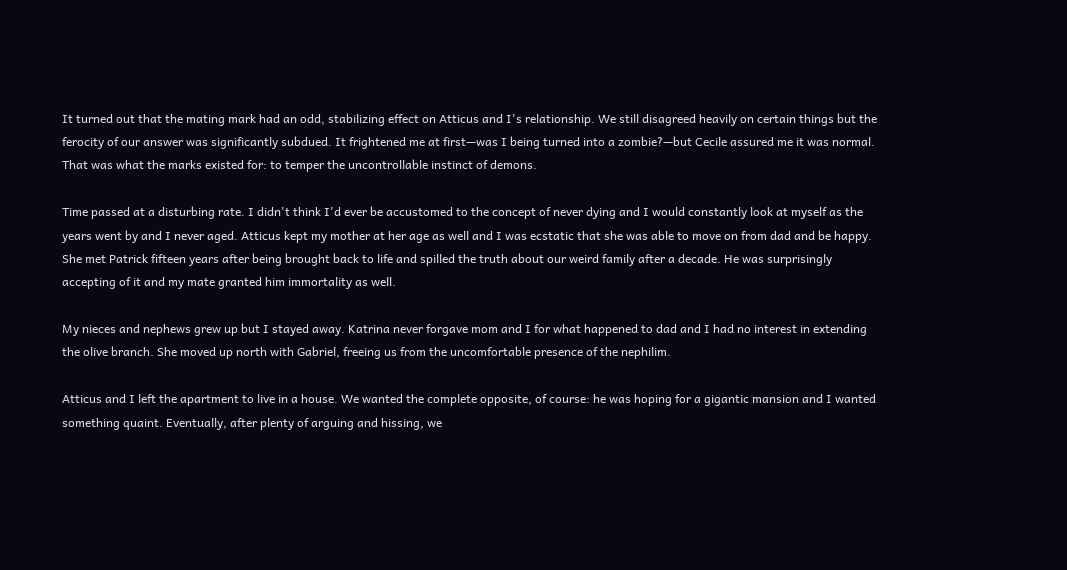It turned out that the mating mark had an odd, stabilizing effect on Atticus and I's relationship. We still disagreed heavily on certain things but the ferocity of our answer was significantly subdued. It frightened me at first—was I being turned into a zombie?—but Cecile assured me it was normal. That was what the marks existed for: to temper the uncontrollable instinct of demons.

Time passed at a disturbing rate. I didn't think I'd ever be accustomed to the concept of never dying and I would constantly look at myself as the years went by and I never aged. Atticus kept my mother at her age as well and I was ecstatic that she was able to move on from dad and be happy. She met Patrick fifteen years after being brought back to life and spilled the truth about our weird family after a decade. He was surprisingly accepting of it and my mate granted him immortality as well.

My nieces and nephews grew up but I stayed away. Katrina never forgave mom and I for what happened to dad and I had no interest in extending the olive branch. She moved up north with Gabriel, freeing us from the uncomfortable presence of the nephilim.

Atticus and I left the apartment to live in a house. We wanted the complete opposite, of course: he was hoping for a gigantic mansion and I wanted something quaint. Eventually, after plenty of arguing and hissing, we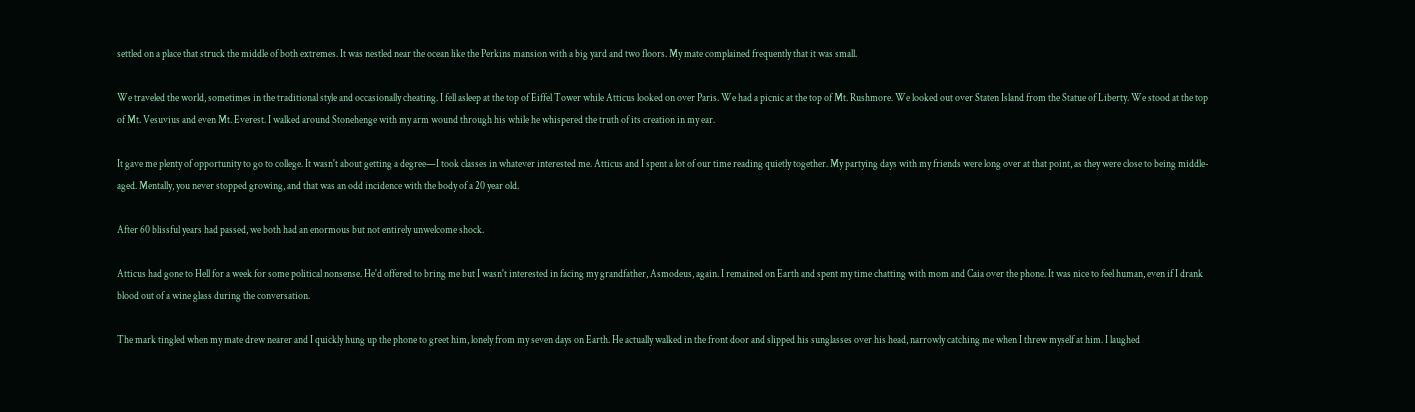settled on a place that struck the middle of both extremes. It was nestled near the ocean like the Perkins mansion with a big yard and two floors. My mate complained frequently that it was small.

We traveled the world, sometimes in the traditional style and occasionally cheating. I fell asleep at the top of Eiffel Tower while Atticus looked on over Paris. We had a picnic at the top of Mt. Rushmore. We looked out over Staten Island from the Statue of Liberty. We stood at the top of Mt. Vesuvius and even Mt. Everest. I walked around Stonehenge with my arm wound through his while he whispered the truth of its creation in my ear.

It gave me plenty of opportunity to go to college. It wasn't about getting a degree—I took classes in whatever interested me. Atticus and I spent a lot of our time reading quietly together. My partying days with my friends were long over at that point, as they were close to being middle-aged. Mentally, you never stopped growing, and that was an odd incidence with the body of a 20 year old.

After 60 blissful years had passed, we both had an enormous but not entirely unwelcome shock.

Atticus had gone to Hell for a week for some political nonsense. He'd offered to bring me but I wasn't interested in facing my grandfather, Asmodeus, again. I remained on Earth and spent my time chatting with mom and Caia over the phone. It was nice to feel human, even if I drank blood out of a wine glass during the conversation.

The mark tingled when my mate drew nearer and I quickly hung up the phone to greet him, lonely from my seven days on Earth. He actually walked in the front door and slipped his sunglasses over his head, narrowly catching me when I threw myself at him. I laughed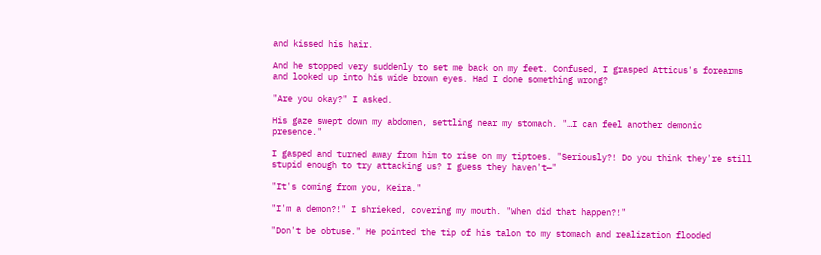and kissed his hair.

And he stopped very suddenly to set me back on my feet. Confused, I grasped Atticus's forearms and looked up into his wide brown eyes. Had I done something wrong?

"Are you okay?" I asked.

His gaze swept down my abdomen, settling near my stomach. "…I can feel another demonic presence."

I gasped and turned away from him to rise on my tiptoes. "Seriously?! Do you think they're still stupid enough to try attacking us? I guess they haven't—"

"It's coming from you, Keira."

"I'm a demon?!" I shrieked, covering my mouth. "When did that happen?!"

"Don't be obtuse." He pointed the tip of his talon to my stomach and realization flooded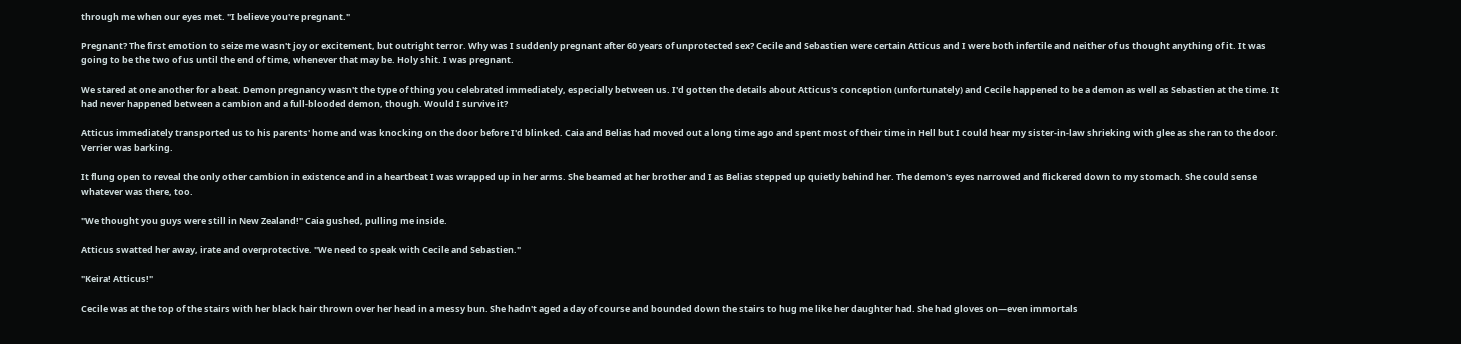through me when our eyes met. "I believe you're pregnant."

Pregnant? The first emotion to seize me wasn't joy or excitement, but outright terror. Why was I suddenly pregnant after 60 years of unprotected sex? Cecile and Sebastien were certain Atticus and I were both infertile and neither of us thought anything of it. It was going to be the two of us until the end of time, whenever that may be. Holy shit. I was pregnant.

We stared at one another for a beat. Demon pregnancy wasn't the type of thing you celebrated immediately, especially between us. I'd gotten the details about Atticus's conception (unfortunately) and Cecile happened to be a demon as well as Sebastien at the time. It had never happened between a cambion and a full-blooded demon, though. Would I survive it?

Atticus immediately transported us to his parents' home and was knocking on the door before I'd blinked. Caia and Belias had moved out a long time ago and spent most of their time in Hell but I could hear my sister-in-law shrieking with glee as she ran to the door. Verrier was barking.

It flung open to reveal the only other cambion in existence and in a heartbeat I was wrapped up in her arms. She beamed at her brother and I as Belias stepped up quietly behind her. The demon's eyes narrowed and flickered down to my stomach. She could sense whatever was there, too.

"We thought you guys were still in New Zealand!" Caia gushed, pulling me inside.

Atticus swatted her away, irate and overprotective. "We need to speak with Cecile and Sebastien."

"Keira! Atticus!"

Cecile was at the top of the stairs with her black hair thrown over her head in a messy bun. She hadn't aged a day of course and bounded down the stairs to hug me like her daughter had. She had gloves on—even immortals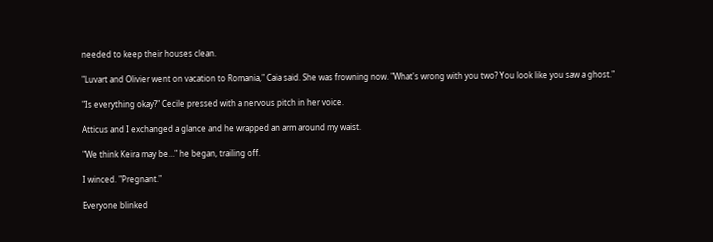needed to keep their houses clean.

"Luvart and Olivier went on vacation to Romania," Caia said. She was frowning now. "What's wrong with you two? You look like you saw a ghost."

"Is everything okay?" Cecile pressed with a nervous pitch in her voice.

Atticus and I exchanged a glance and he wrapped an arm around my waist.

"We think Keira may be…" he began, trailing off.

I winced. "Pregnant."

Everyone blinked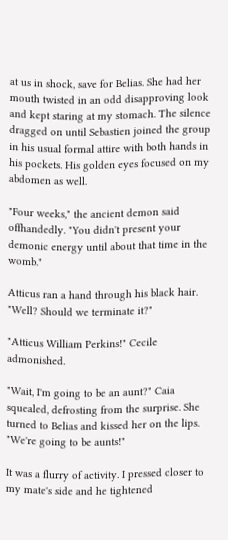at us in shock, save for Belias. She had her mouth twisted in an odd disapproving look and kept staring at my stomach. The silence dragged on until Sebastien joined the group in his usual formal attire with both hands in his pockets. His golden eyes focused on my abdomen as well.

"Four weeks," the ancient demon said offhandedly. "You didn't present your demonic energy until about that time in the womb."

Atticus ran a hand through his black hair. "Well? Should we terminate it?"

"Atticus William Perkins!" Cecile admonished.

"Wait, I'm going to be an aunt?" Caia squealed, defrosting from the surprise. She turned to Belias and kissed her on the lips. "We're going to be aunts!"

It was a flurry of activity. I pressed closer to my mate's side and he tightened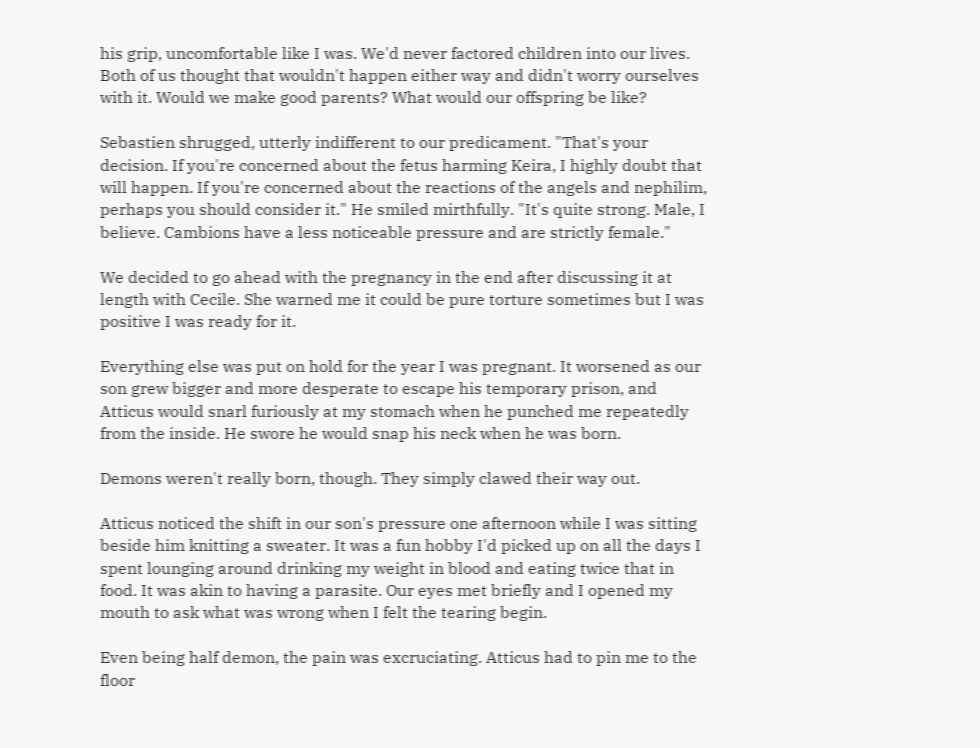his grip, uncomfortable like I was. We'd never factored children into our lives. Both of us thought that wouldn't happen either way and didn't worry ourselves with it. Would we make good parents? What would our offspring be like?

Sebastien shrugged, utterly indifferent to our predicament. "That's your decision. If you're concerned about the fetus harming Keira, I highly doubt that will happen. If you're concerned about the reactions of the angels and nephilim, perhaps you should consider it." He smiled mirthfully. "It's quite strong. Male, I believe. Cambions have a less noticeable pressure and are strictly female."

We decided to go ahead with the pregnancy in the end after discussing it at length with Cecile. She warned me it could be pure torture sometimes but I was positive I was ready for it.

Everything else was put on hold for the year I was pregnant. It worsened as our son grew bigger and more desperate to escape his temporary prison, and Atticus would snarl furiously at my stomach when he punched me repeatedly from the inside. He swore he would snap his neck when he was born.

Demons weren't really born, though. They simply clawed their way out.

Atticus noticed the shift in our son's pressure one afternoon while I was sitting beside him knitting a sweater. It was a fun hobby I'd picked up on all the days I spent lounging around drinking my weight in blood and eating twice that in food. It was akin to having a parasite. Our eyes met briefly and I opened my mouth to ask what was wrong when I felt the tearing begin.

Even being half demon, the pain was excruciating. Atticus had to pin me to the floor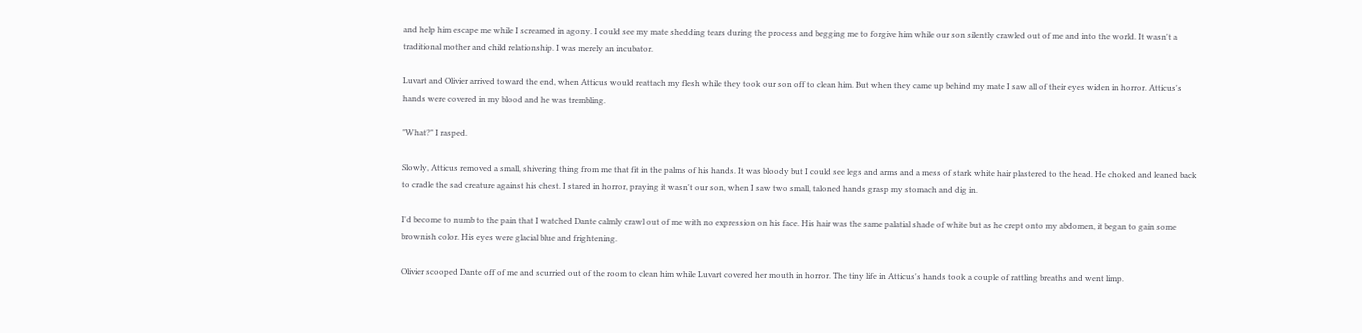and help him escape me while I screamed in agony. I could see my mate shedding tears during the process and begging me to forgive him while our son silently crawled out of me and into the world. It wasn't a traditional mother and child relationship. I was merely an incubator.

Luvart and Olivier arrived toward the end, when Atticus would reattach my flesh while they took our son off to clean him. But when they came up behind my mate I saw all of their eyes widen in horror. Atticus's hands were covered in my blood and he was trembling.

"What?" I rasped.

Slowly, Atticus removed a small, shivering thing from me that fit in the palms of his hands. It was bloody but I could see legs and arms and a mess of stark white hair plastered to the head. He choked and leaned back to cradle the sad creature against his chest. I stared in horror, praying it wasn't our son, when I saw two small, taloned hands grasp my stomach and dig in.

I'd become to numb to the pain that I watched Dante calmly crawl out of me with no expression on his face. His hair was the same palatial shade of white but as he crept onto my abdomen, it began to gain some brownish color. His eyes were glacial blue and frightening.

Olivier scooped Dante off of me and scurried out of the room to clean him while Luvart covered her mouth in horror. The tiny life in Atticus's hands took a couple of rattling breaths and went limp.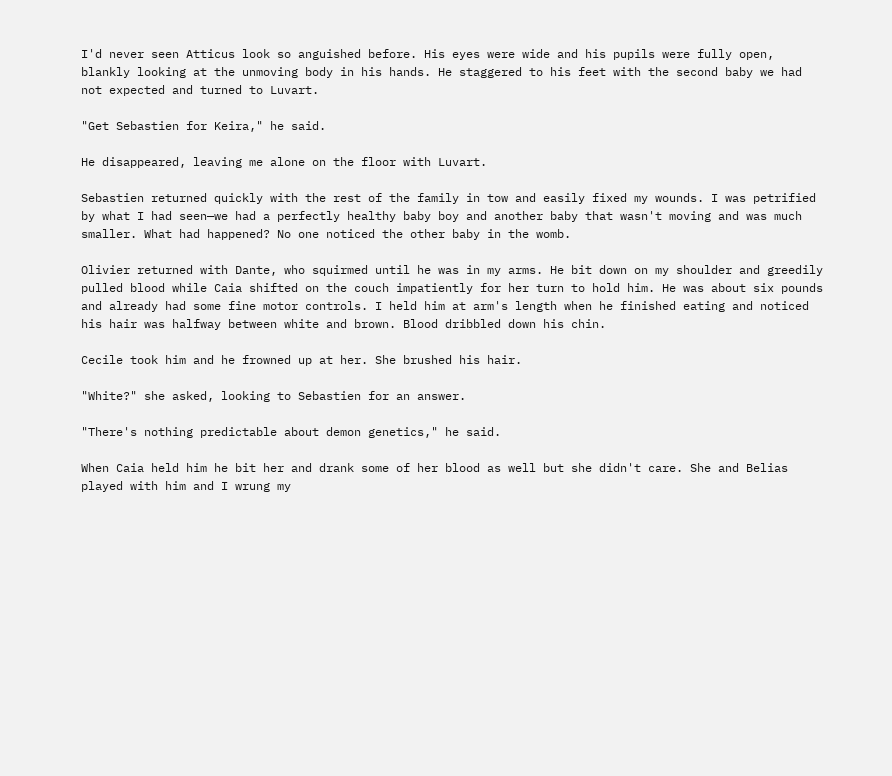I'd never seen Atticus look so anguished before. His eyes were wide and his pupils were fully open, blankly looking at the unmoving body in his hands. He staggered to his feet with the second baby we had not expected and turned to Luvart.

"Get Sebastien for Keira," he said.

He disappeared, leaving me alone on the floor with Luvart.

Sebastien returned quickly with the rest of the family in tow and easily fixed my wounds. I was petrified by what I had seen—we had a perfectly healthy baby boy and another baby that wasn't moving and was much smaller. What had happened? No one noticed the other baby in the womb.

Olivier returned with Dante, who squirmed until he was in my arms. He bit down on my shoulder and greedily pulled blood while Caia shifted on the couch impatiently for her turn to hold him. He was about six pounds and already had some fine motor controls. I held him at arm's length when he finished eating and noticed his hair was halfway between white and brown. Blood dribbled down his chin.

Cecile took him and he frowned up at her. She brushed his hair.

"White?" she asked, looking to Sebastien for an answer.

"There's nothing predictable about demon genetics," he said.

When Caia held him he bit her and drank some of her blood as well but she didn't care. She and Belias played with him and I wrung my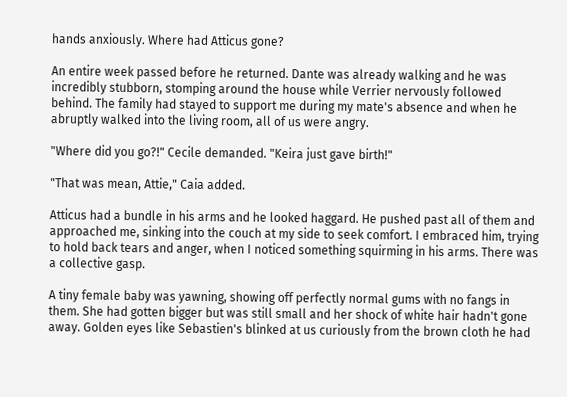hands anxiously. Where had Atticus gone?

An entire week passed before he returned. Dante was already walking and he was incredibly stubborn, stomping around the house while Verrier nervously followed behind. The family had stayed to support me during my mate's absence and when he abruptly walked into the living room, all of us were angry.

"Where did you go?!" Cecile demanded. "Keira just gave birth!"

"That was mean, Attie," Caia added.

Atticus had a bundle in his arms and he looked haggard. He pushed past all of them and approached me, sinking into the couch at my side to seek comfort. I embraced him, trying to hold back tears and anger, when I noticed something squirming in his arms. There was a collective gasp.

A tiny female baby was yawning, showing off perfectly normal gums with no fangs in them. She had gotten bigger but was still small and her shock of white hair hadn't gone away. Golden eyes like Sebastien's blinked at us curiously from the brown cloth he had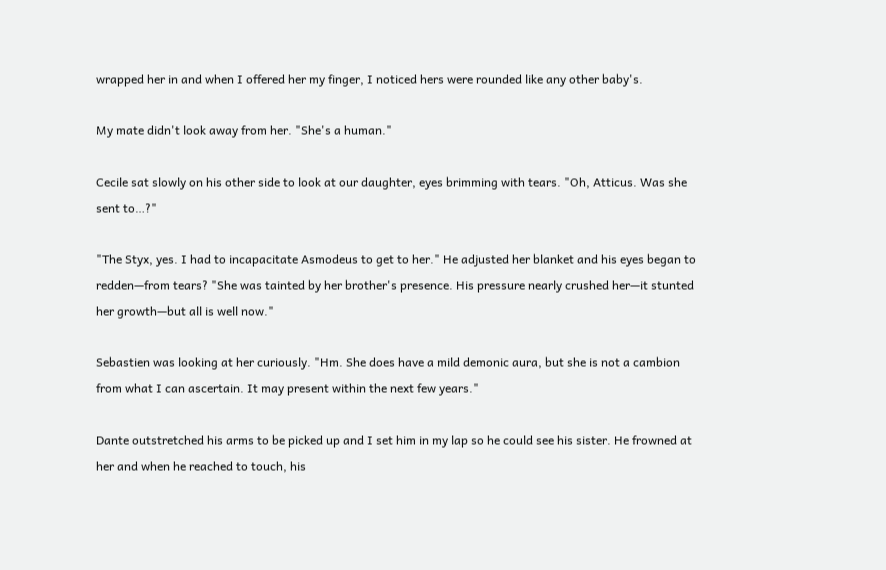wrapped her in and when I offered her my finger, I noticed hers were rounded like any other baby's.

My mate didn't look away from her. "She's a human."

Cecile sat slowly on his other side to look at our daughter, eyes brimming with tears. "Oh, Atticus. Was she sent to…?"

"The Styx, yes. I had to incapacitate Asmodeus to get to her." He adjusted her blanket and his eyes began to redden—from tears? "She was tainted by her brother's presence. His pressure nearly crushed her—it stunted her growth—but all is well now."

Sebastien was looking at her curiously. "Hm. She does have a mild demonic aura, but she is not a cambion from what I can ascertain. It may present within the next few years."

Dante outstretched his arms to be picked up and I set him in my lap so he could see his sister. He frowned at her and when he reached to touch, his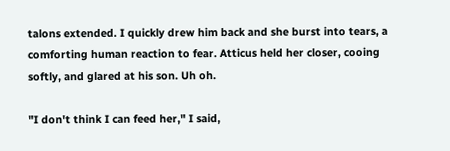talons extended. I quickly drew him back and she burst into tears, a comforting human reaction to fear. Atticus held her closer, cooing softly, and glared at his son. Uh oh.

"I don't think I can feed her," I said,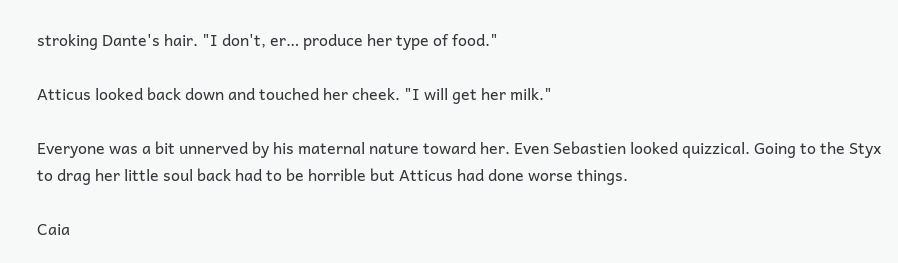stroking Dante's hair. "I don't, er… produce her type of food."

Atticus looked back down and touched her cheek. "I will get her milk."

Everyone was a bit unnerved by his maternal nature toward her. Even Sebastien looked quizzical. Going to the Styx to drag her little soul back had to be horrible but Atticus had done worse things.

Caia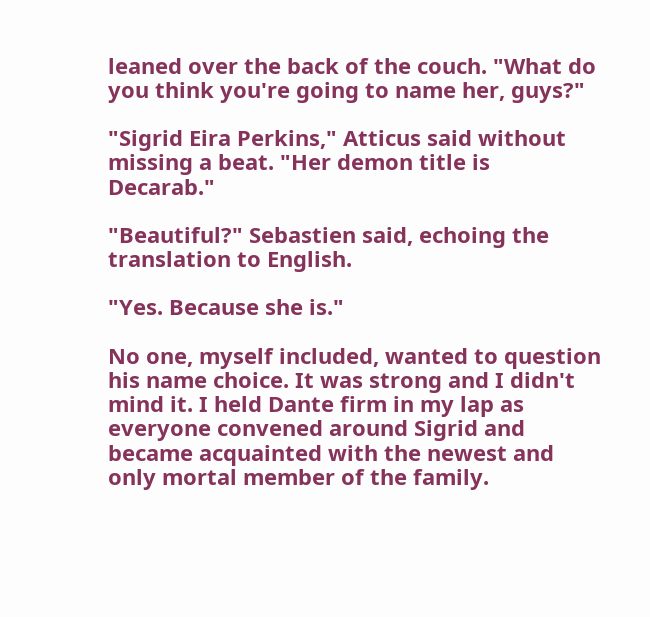leaned over the back of the couch. "What do you think you're going to name her, guys?"

"Sigrid Eira Perkins," Atticus said without missing a beat. "Her demon title is Decarab."

"Beautiful?" Sebastien said, echoing the translation to English.

"Yes. Because she is."

No one, myself included, wanted to question his name choice. It was strong and I didn't mind it. I held Dante firm in my lap as everyone convened around Sigrid and became acquainted with the newest and only mortal member of the family.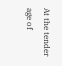At the tender age of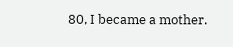80, I became a mother.